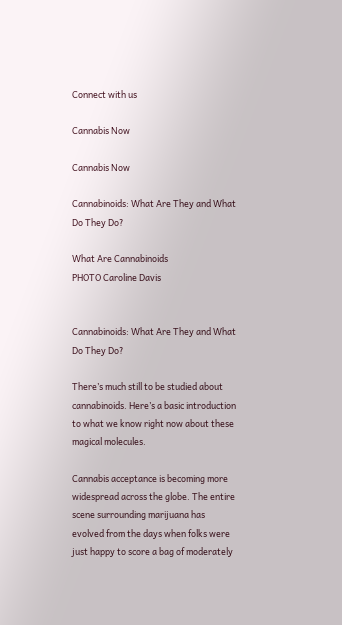Connect with us

Cannabis Now

Cannabis Now

Cannabinoids: What Are They and What Do They Do?

What Are Cannabinoids
PHOTO Caroline Davis


Cannabinoids: What Are They and What Do They Do?

There’s much still to be studied about cannabinoids. Here’s a basic introduction to what we know right now about these magical molecules.

Cannabis acceptance is becoming more widespread across the globe. The entire scene surrounding marijuana has evolved from the days when folks were just happy to score a bag of moderately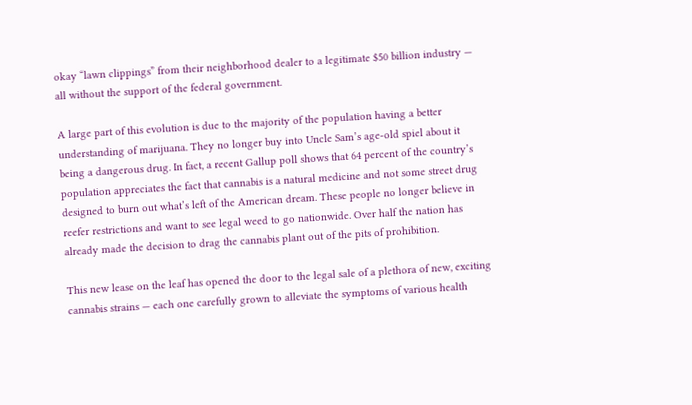okay “lawn clippings” from their neighborhood dealer to a legitimate $50 billion industry — all without the support of the federal government.

A large part of this evolution is due to the majority of the population having a better understanding of marijuana. They no longer buy into Uncle Sam’s age-old spiel about it being a dangerous drug. In fact, a recent Gallup poll shows that 64 percent of the country’s population appreciates the fact that cannabis is a natural medicine and not some street drug designed to burn out what’s left of the American dream. These people no longer believe in reefer restrictions and want to see legal weed to go nationwide. Over half the nation has already made the decision to drag the cannabis plant out of the pits of prohibition.

This new lease on the leaf has opened the door to the legal sale of a plethora of new, exciting cannabis strains — each one carefully grown to alleviate the symptoms of various health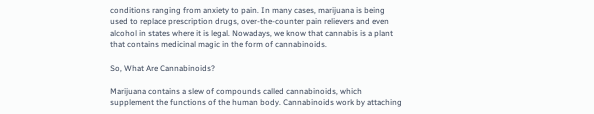conditions ranging from anxiety to pain. In many cases, marijuana is being used to replace prescription drugs, over-the-counter pain relievers and even alcohol in states where it is legal. Nowadays, we know that cannabis is a plant that contains medicinal magic in the form of cannabinoids.

So, What Are Cannabinoids?

Marijuana contains a slew of compounds called cannabinoids, which supplement the functions of the human body. Cannabinoids work by attaching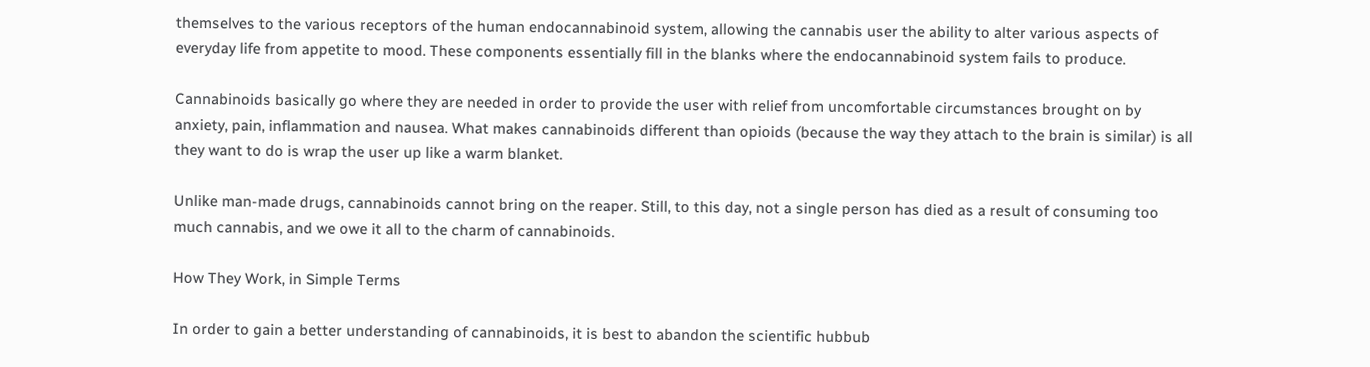themselves to the various receptors of the human endocannabinoid system, allowing the cannabis user the ability to alter various aspects of everyday life from appetite to mood. These components essentially fill in the blanks where the endocannabinoid system fails to produce.

Cannabinoids basically go where they are needed in order to provide the user with relief from uncomfortable circumstances brought on by anxiety, pain, inflammation and nausea. What makes cannabinoids different than opioids (because the way they attach to the brain is similar) is all they want to do is wrap the user up like a warm blanket.

Unlike man-made drugs, cannabinoids cannot bring on the reaper. Still, to this day, not a single person has died as a result of consuming too much cannabis, and we owe it all to the charm of cannabinoids.

How They Work, in Simple Terms

In order to gain a better understanding of cannabinoids, it is best to abandon the scientific hubbub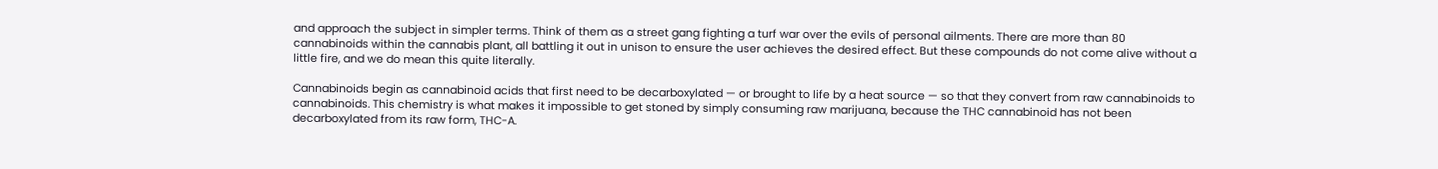and approach the subject in simpler terms. Think of them as a street gang fighting a turf war over the evils of personal ailments. There are more than 80 cannabinoids within the cannabis plant, all battling it out in unison to ensure the user achieves the desired effect. But these compounds do not come alive without a little fire, and we do mean this quite literally.

Cannabinoids begin as cannabinoid acids that first need to be decarboxylated — or brought to life by a heat source — so that they convert from raw cannabinoids to cannabinoids. This chemistry is what makes it impossible to get stoned by simply consuming raw marijuana, because the THC cannabinoid has not been decarboxylated from its raw form, THC-A.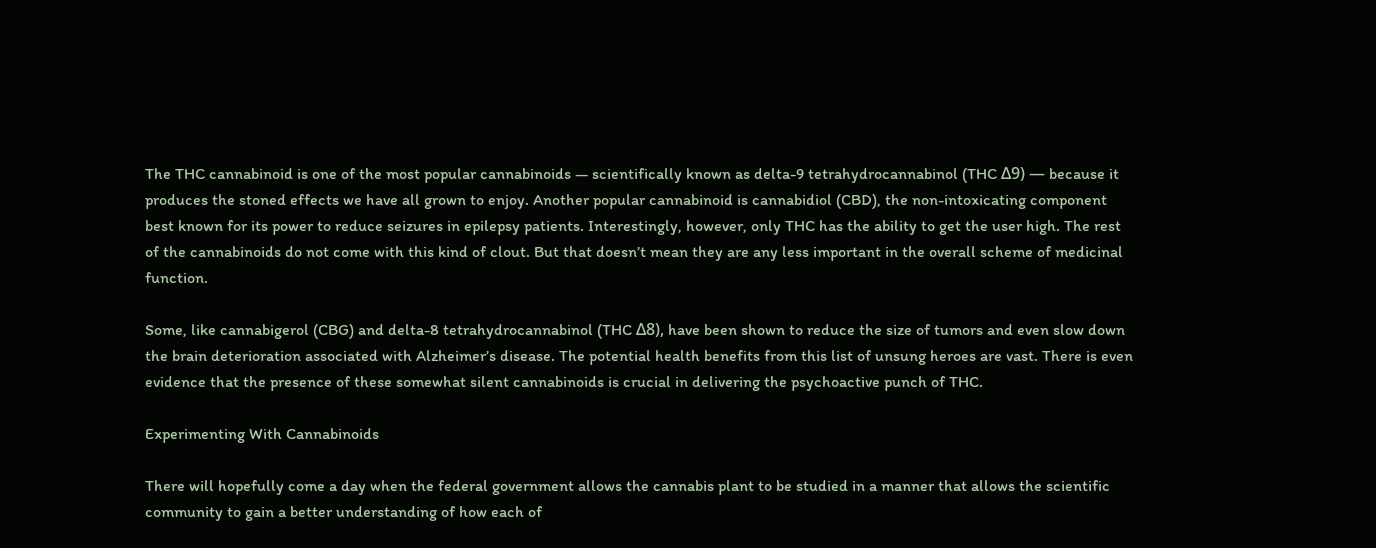The THC cannabinoid is one of the most popular cannabinoids — scientifically known as delta-9 tetrahydrocannabinol (THC Δ9) — because it produces the stoned effects we have all grown to enjoy. Another popular cannabinoid is cannabidiol (CBD), the non-intoxicating component best known for its power to reduce seizures in epilepsy patients. Interestingly, however, only THC has the ability to get the user high. The rest of the cannabinoids do not come with this kind of clout. But that doesn’t mean they are any less important in the overall scheme of medicinal function.

Some, like cannabigerol (CBG) and delta-8 tetrahydrocannabinol (THC Δ8), have been shown to reduce the size of tumors and even slow down the brain deterioration associated with Alzheimer’s disease. The potential health benefits from this list of unsung heroes are vast. There is even evidence that the presence of these somewhat silent cannabinoids is crucial in delivering the psychoactive punch of THC.

Experimenting With Cannabinoids

There will hopefully come a day when the federal government allows the cannabis plant to be studied in a manner that allows the scientific community to gain a better understanding of how each of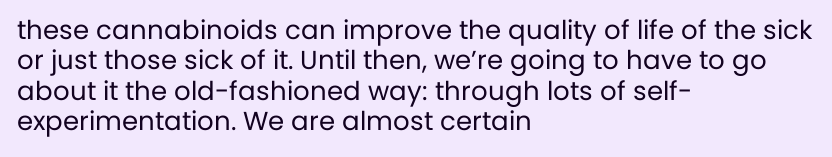these cannabinoids can improve the quality of life of the sick or just those sick of it. Until then, we’re going to have to go about it the old-fashioned way: through lots of self-experimentation. We are almost certain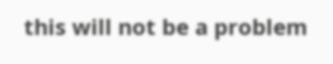this will not be a problem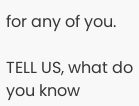for any of you.

TELL US, what do you know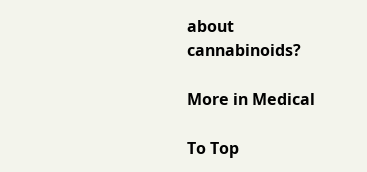about cannabinoids?

More in Medical

To Top